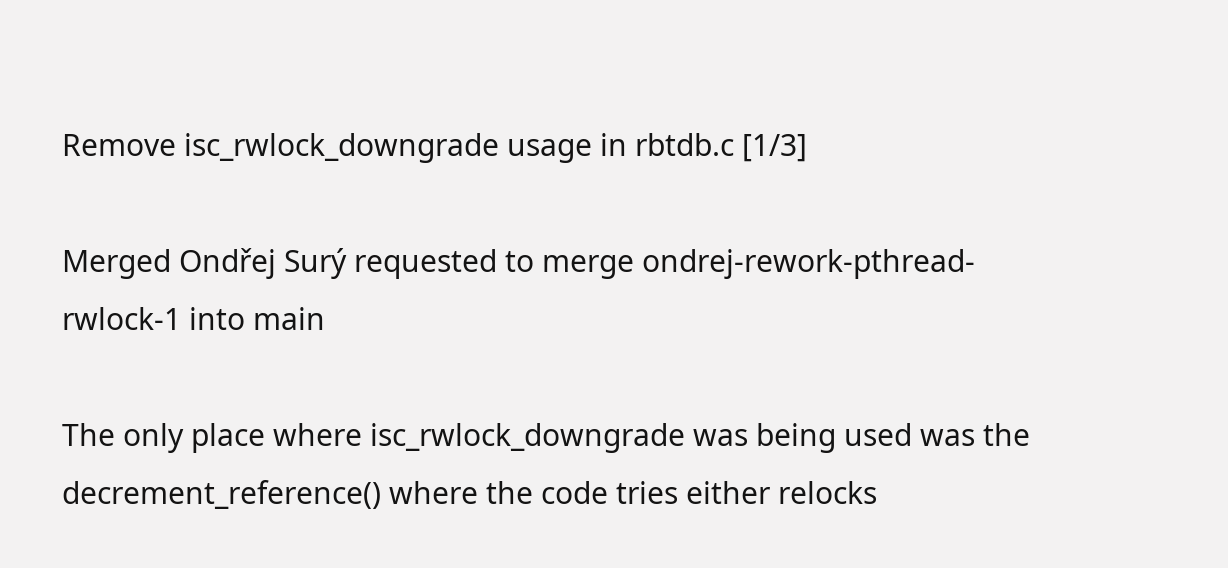Remove isc_rwlock_downgrade usage in rbtdb.c [1/3]

Merged Ondřej Surý requested to merge ondrej-rework-pthread-rwlock-1 into main

The only place where isc_rwlock_downgrade was being used was the decrement_reference() where the code tries either relocks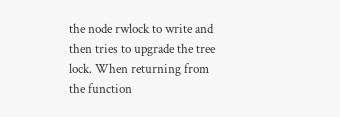the node rwlock to write and then tries to upgrade the tree lock. When returning from the function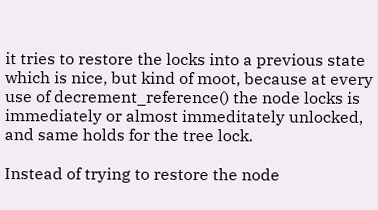it tries to restore the locks into a previous state which is nice, but kind of moot, because at every use of decrement_reference() the node locks is immediately or almost immeditately unlocked, and same holds for the tree lock.

Instead of trying to restore the node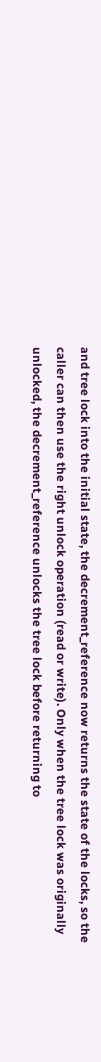and tree lock into the initial state, the decrement_reference now returns the state of the locks, so the caller can then use the right unlock operation (read or write). Only when the tree lock was originally unlocked, the decrement_reference unlocks the tree lock before returning to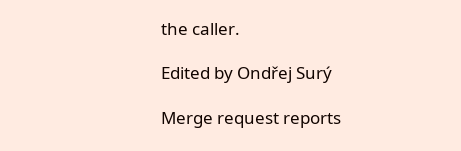the caller.

Edited by Ondřej Surý

Merge request reports